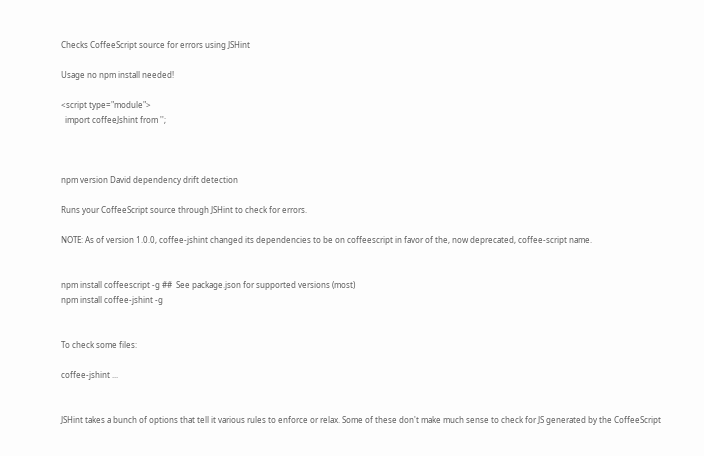Checks CoffeeScript source for errors using JSHint

Usage no npm install needed!

<script type="module">
  import coffeeJshint from '';



npm version David dependency drift detection

Runs your CoffeeScript source through JSHint to check for errors.

NOTE: As of version 1.0.0, coffee-jshint changed its dependencies to be on coffeescript in favor of the, now deprecated, coffee-script name.


npm install coffeescript -g ##  See package.json for supported versions (most)
npm install coffee-jshint -g


To check some files:

coffee-jshint ...


JSHint takes a bunch of options that tell it various rules to enforce or relax. Some of these don't make much sense to check for JS generated by the CoffeeScript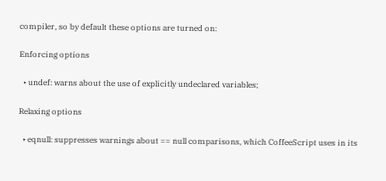compiler, so by default these options are turned on:

Enforcing options

  • undef: warns about the use of explicitly undeclared variables;

Relaxing options

  • eqnull: suppresses warnings about == null comparisons, which CoffeeScript uses in its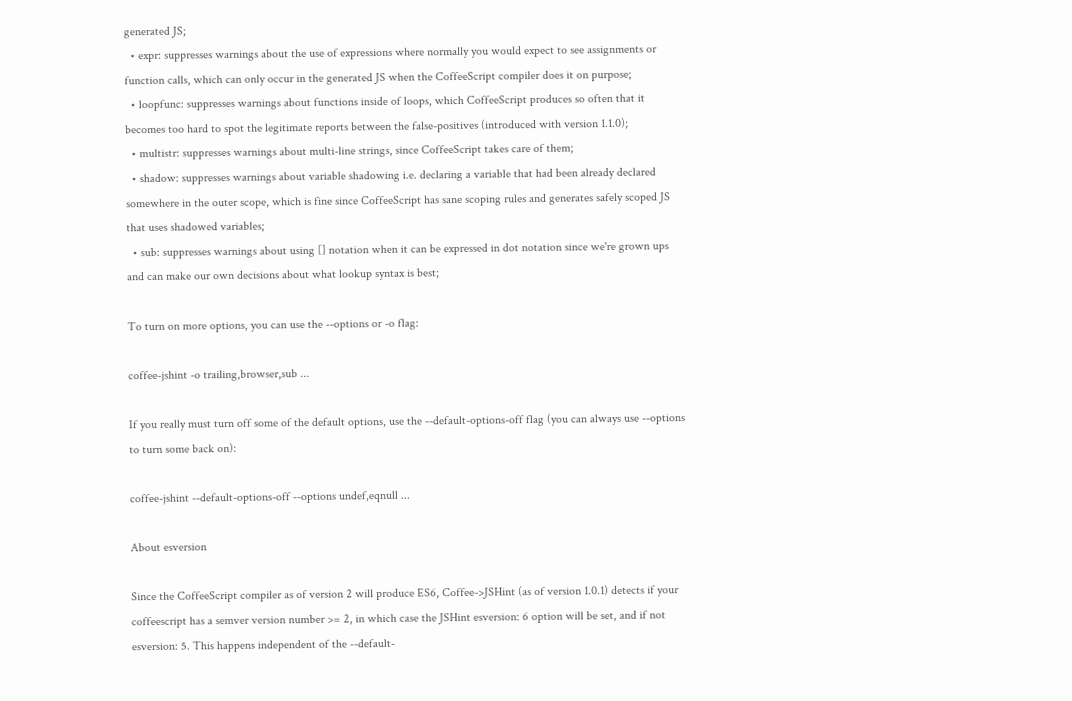generated JS;
  • expr: suppresses warnings about the use of expressions where normally you would expect to see assignments or function calls, which can only occur in the generated JS when the CoffeeScript compiler does it on purpose;
  • loopfunc: suppresses warnings about functions inside of loops, which CoffeeScript produces so often that it becomes too hard to spot the legitimate reports between the false-positives (introduced with version 1.1.0);
  • multistr: suppresses warnings about multi-line strings, since CoffeeScript takes care of them;
  • shadow: suppresses warnings about variable shadowing i.e. declaring a variable that had been already declared somewhere in the outer scope, which is fine since CoffeeScript has sane scoping rules and generates safely scoped JS that uses shadowed variables;
  • sub: suppresses warnings about using [] notation when it can be expressed in dot notation since we're grown ups and can make our own decisions about what lookup syntax is best;

To turn on more options, you can use the --options or -o flag:

coffee-jshint -o trailing,browser,sub ...

If you really must turn off some of the default options, use the --default-options-off flag (you can always use --options to turn some back on):

coffee-jshint --default-options-off --options undef,eqnull ...

About esversion

Since the CoffeeScript compiler as of version 2 will produce ES6, Coffee->JSHint (as of version 1.0.1) detects if your coffeescript has a semver version number >= 2, in which case the JSHint esversion: 6 option will be set, and if not esversion: 5. This happens independent of the --default-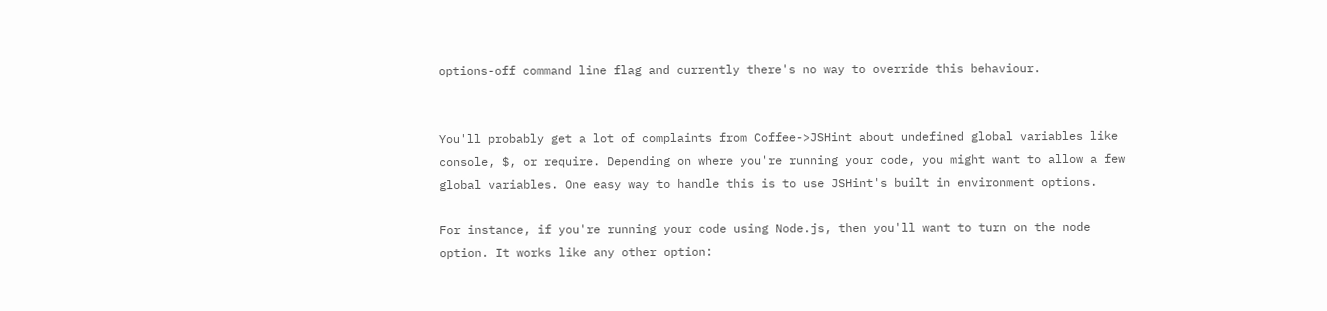options-off command line flag and currently there's no way to override this behaviour.


You'll probably get a lot of complaints from Coffee->JSHint about undefined global variables like console, $, or require. Depending on where you're running your code, you might want to allow a few global variables. One easy way to handle this is to use JSHint's built in environment options.

For instance, if you're running your code using Node.js, then you'll want to turn on the node option. It works like any other option: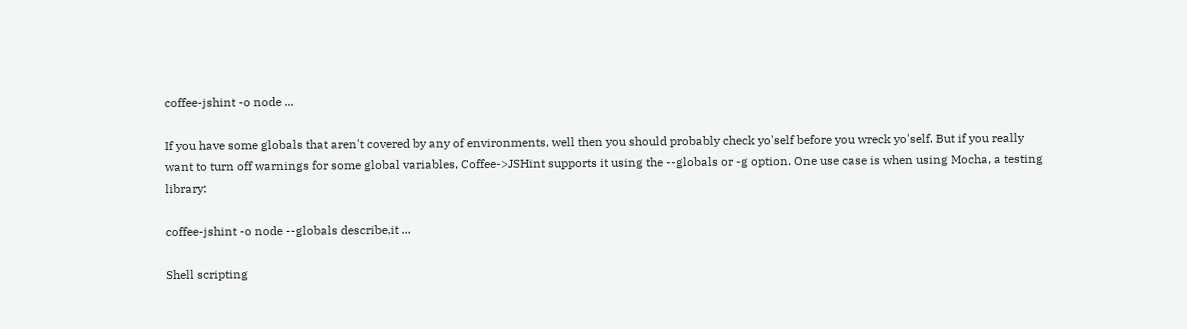coffee-jshint -o node ...

If you have some globals that aren't covered by any of environments, well then you should probably check yo'self before you wreck yo'self. But if you really want to turn off warnings for some global variables, Coffee->JSHint supports it using the --globals or -g option. One use case is when using Mocha, a testing library:

coffee-jshint -o node --globals describe,it ...

Shell scripting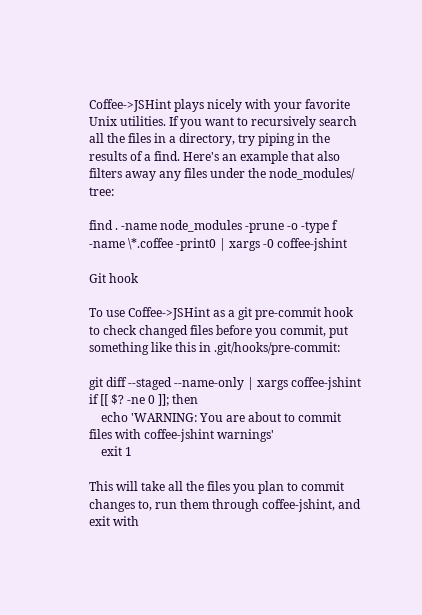Coffee->JSHint plays nicely with your favorite Unix utilities. If you want to recursively search all the files in a directory, try piping in the results of a find. Here's an example that also filters away any files under the node_modules/ tree:

find . -name node_modules -prune -o -type f -name \*.coffee -print0 | xargs -0 coffee-jshint

Git hook

To use Coffee->JSHint as a git pre-commit hook to check changed files before you commit, put something like this in .git/hooks/pre-commit:

git diff --staged --name-only | xargs coffee-jshint
if [[ $? -ne 0 ]]; then
    echo 'WARNING: You are about to commit files with coffee-jshint warnings'
    exit 1

This will take all the files you plan to commit changes to, run them through coffee-jshint, and exit with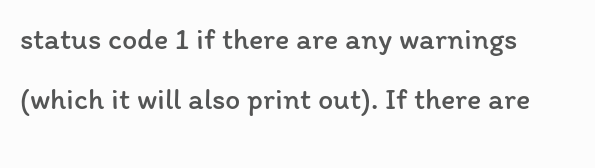status code 1 if there are any warnings (which it will also print out). If there are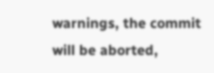warnings, the commit will be aborted,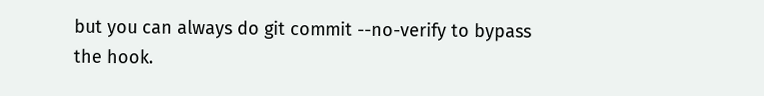but you can always do git commit --no-verify to bypass the hook.